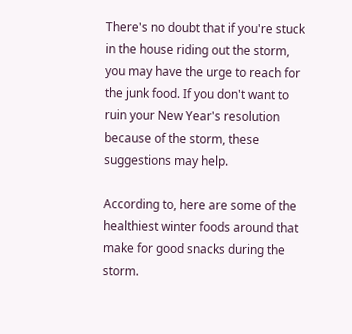There's no doubt that if you're stuck in the house riding out the storm, you may have the urge to reach for the junk food. If you don't want to ruin your New Year's resolution because of the storm, these suggestions may help.

According to, here are some of the healthiest winter foods around that make for good snacks during the storm.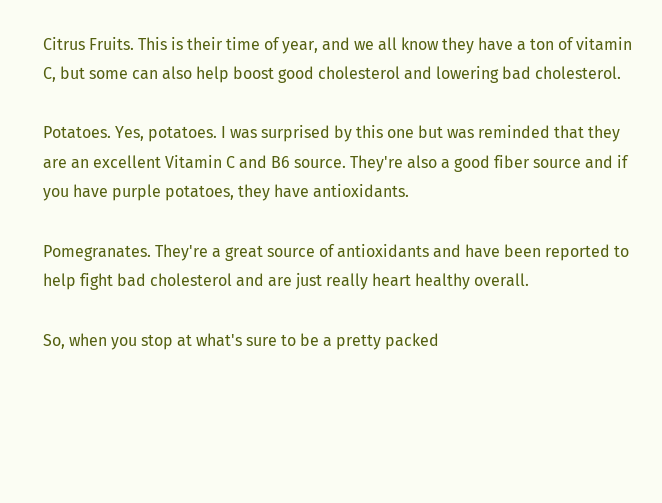Citrus Fruits. This is their time of year, and we all know they have a ton of vitamin C, but some can also help boost good cholesterol and lowering bad cholesterol.

Potatoes. Yes, potatoes. I was surprised by this one but was reminded that they are an excellent Vitamin C and B6 source. They're also a good fiber source and if you have purple potatoes, they have antioxidants.

Pomegranates. They're a great source of antioxidants and have been reported to help fight bad cholesterol and are just really heart healthy overall.

So, when you stop at what's sure to be a pretty packed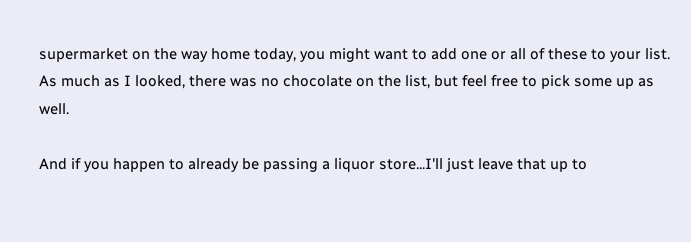supermarket on the way home today, you might want to add one or all of these to your list. As much as I looked, there was no chocolate on the list, but feel free to pick some up as well.

And if you happen to already be passing a liquor store...I'll just leave that up to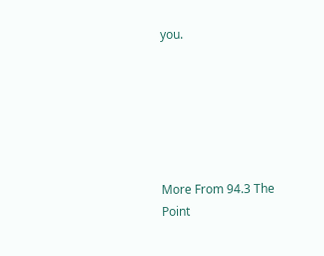you.






More From 94.3 The Point